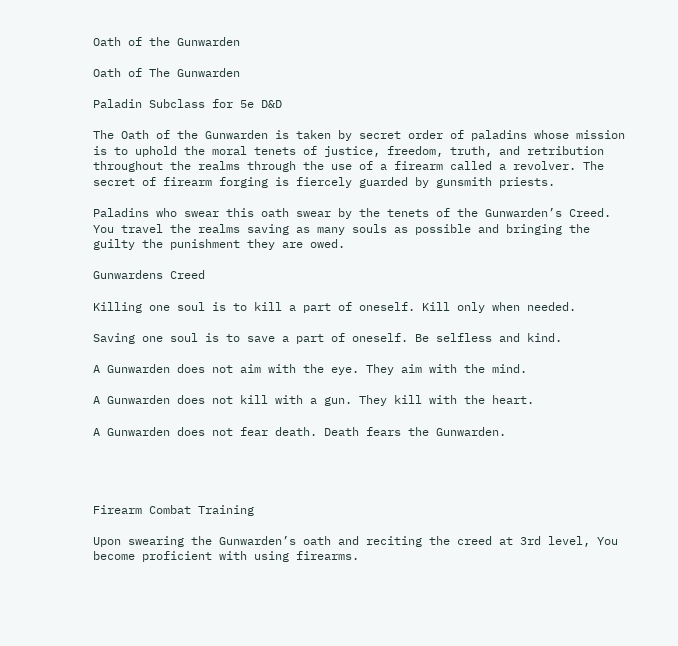Oath of the Gunwarden

Oath of The Gunwarden

Paladin Subclass for 5e D&D

The Oath of the Gunwarden is taken by secret order of paladins whose mission is to uphold the moral tenets of justice, freedom, truth, and retribution throughout the realms through the use of a firearm called a revolver. The secret of firearm forging is fiercely guarded by gunsmith priests.

Paladins who swear this oath swear by the tenets of the Gunwarden’s Creed. You travel the realms saving as many souls as possible and bringing the guilty the punishment they are owed.

Gunwardens Creed

Killing one soul is to kill a part of oneself. Kill only when needed.

Saving one soul is to save a part of oneself. Be selfless and kind.

A Gunwarden does not aim with the eye. They aim with the mind.

A Gunwarden does not kill with a gun. They kill with the heart.

A Gunwarden does not fear death. Death fears the Gunwarden.




Firearm Combat Training

Upon swearing the Gunwarden’s oath and reciting the creed at 3rd level, You become proficient with using firearms.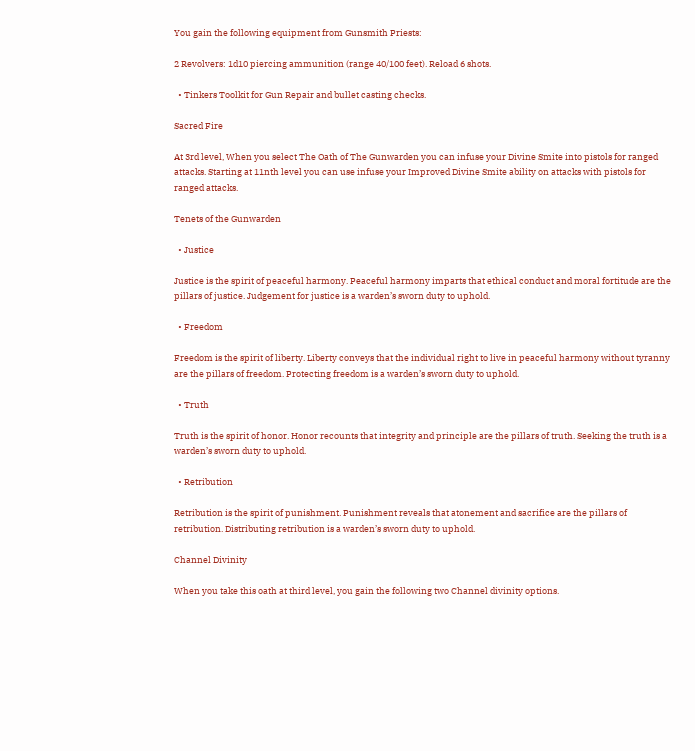You gain the following equipment from Gunsmith Priests:

2 Revolvers: 1d10 piercing ammunition (range 40/100 feet). Reload 6 shots.

  • Tinkers Toolkit for Gun Repair and bullet casting checks.

Sacred Fire

At 3rd level, When you select The Oath of The Gunwarden you can infuse your Divine Smite into pistols for ranged attacks. Starting at 11nth level you can use infuse your Improved Divine Smite ability on attacks with pistols for ranged attacks.

Tenets of the Gunwarden

  • Justice

Justice is the spirit of peaceful harmony. Peaceful harmony imparts that ethical conduct and moral fortitude are the pillars of justice. Judgement for justice is a warden’s sworn duty to uphold.

  • Freedom

Freedom is the spirit of liberty. Liberty conveys that the individual right to live in peaceful harmony without tyranny are the pillars of freedom. Protecting freedom is a warden’s sworn duty to uphold.

  • Truth

Truth is the spirit of honor. Honor recounts that integrity and principle are the pillars of truth. Seeking the truth is a warden’s sworn duty to uphold.

  • Retribution

Retribution is the spirit of punishment. Punishment reveals that atonement and sacrifice are the pillars of retribution. Distributing retribution is a warden’s sworn duty to uphold.

Channel Divinity

When you take this oath at third level, you gain the following two Channel divinity options.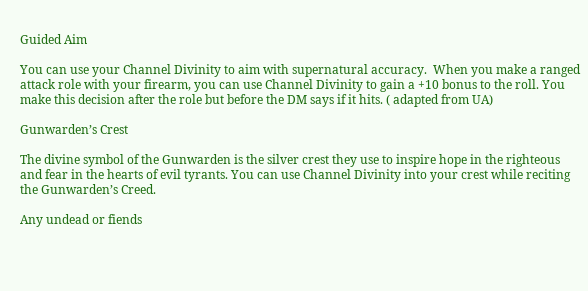Guided Aim

You can use your Channel Divinity to aim with supernatural accuracy.  When you make a ranged attack role with your firearm, you can use Channel Divinity to gain a +10 bonus to the roll. You make this decision after the role but before the DM says if it hits. ( adapted from UA)

Gunwarden’s Crest

The divine symbol of the Gunwarden is the silver crest they use to inspire hope in the righteous and fear in the hearts of evil tyrants. You can use Channel Divinity into your crest while reciting the Gunwarden’s Creed.

Any undead or fiends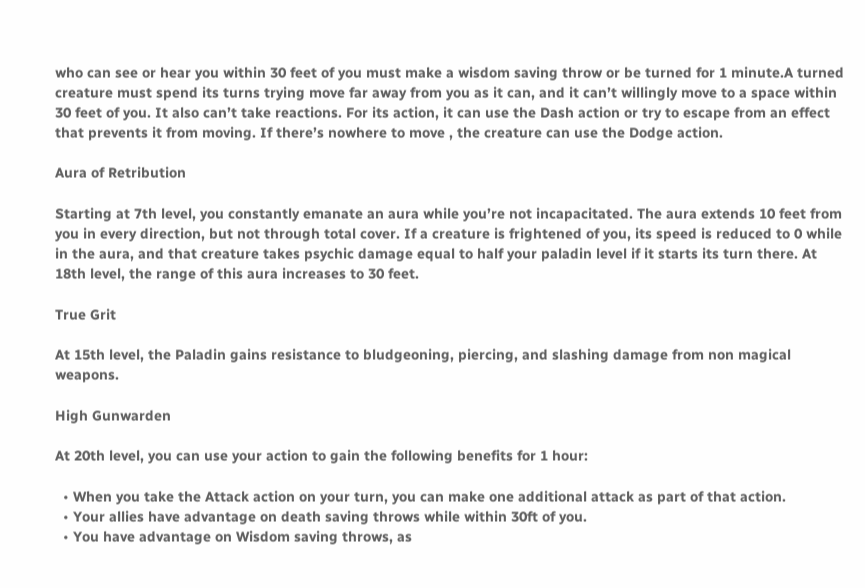who can see or hear you within 30 feet of you must make a wisdom saving throw or be turned for 1 minute.A turned creature must spend its turns trying move far away from you as it can, and it can’t willingly move to a space within 30 feet of you. It also can’t take reactions. For its action, it can use the Dash action or try to escape from an effect that prevents it from moving. If there’s nowhere to move , the creature can use the Dodge action.

Aura of Retribution

Starting at 7th level, you constantly emanate an aura while you’re not incapacitated. The aura extends 10 feet from you in every direction, but not through total cover. If a creature is frightened of you, its speed is reduced to 0 while in the aura, and that creature takes psychic damage equal to half your paladin level if it starts its turn there. At 18th level, the range of this aura increases to 30 feet.

True Grit

At 15th level, the Paladin gains resistance to bludgeoning, piercing, and slashing damage from non magical weapons.

High Gunwarden

At 20th level, you can use your action to gain the following benefits for 1 hour:

  • When you take the Attack action on your turn, you can make one additional attack as part of that action.
  • Your allies have advantage on death saving throws while within 30ft of you.
  • You have advantage on Wisdom saving throws, as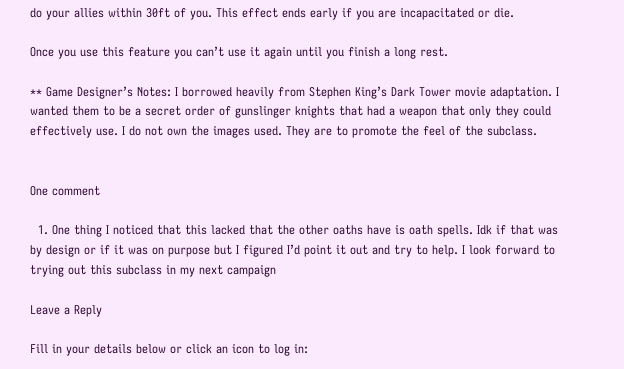do your allies within 30ft of you. This effect ends early if you are incapacitated or die.

Once you use this feature you can’t use it again until you finish a long rest.

** Game Designer’s Notes: I borrowed heavily from Stephen King’s Dark Tower movie adaptation. I wanted them to be a secret order of gunslinger knights that had a weapon that only they could effectively use. I do not own the images used. They are to promote the feel of the subclass.


One comment

  1. One thing I noticed that this lacked that the other oaths have is oath spells. Idk if that was by design or if it was on purpose but I figured I’d point it out and try to help. I look forward to trying out this subclass in my next campaign

Leave a Reply

Fill in your details below or click an icon to log in: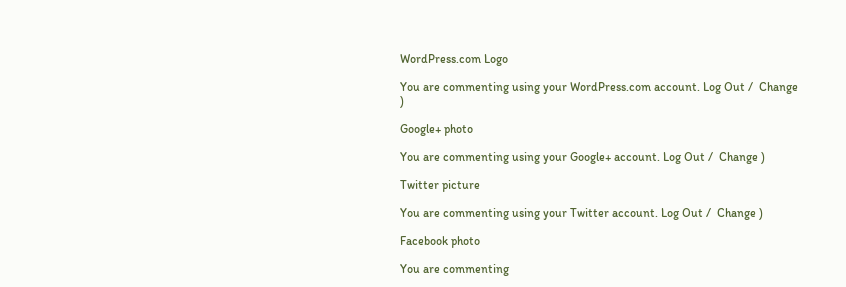WordPress.com Logo

You are commenting using your WordPress.com account. Log Out /  Change )

Google+ photo

You are commenting using your Google+ account. Log Out /  Change )

Twitter picture

You are commenting using your Twitter account. Log Out /  Change )

Facebook photo

You are commenting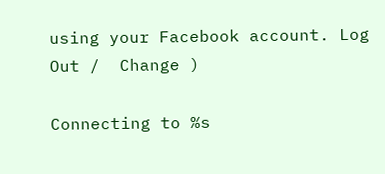using your Facebook account. Log Out /  Change )

Connecting to %s